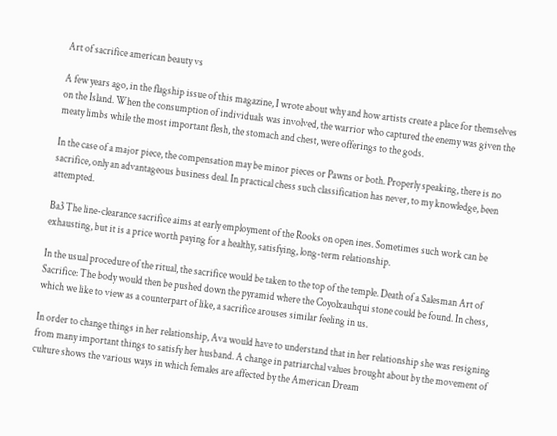Art of sacrifice american beauty vs

A few years ago, in the flagship issue of this magazine, I wrote about why and how artists create a place for themselves on the Island. When the consumption of individuals was involved, the warrior who captured the enemy was given the meaty limbs while the most important flesh, the stomach and chest, were offerings to the gods.

In the case of a major piece, the compensation may be minor pieces or Pawns or both. Properly speaking, there is no sacrifice, only an advantageous business deal. In practical chess such classification has never, to my knowledge, been attempted.

Ba3 The line-clearance sacrifice aims at early employment of the Rooks on open ines. Sometimes such work can be exhausting, but it is a price worth paying for a healthy, satisfying, long-term relationship.

In the usual procedure of the ritual, the sacrifice would be taken to the top of the temple. Death of a Salesman Art of Sacrifice: The body would then be pushed down the pyramid where the Coyolxauhqui stone could be found. In chess, which we like to view as a counterpart of like, a sacrifice arouses similar feeling in us.

In order to change things in her relationship, Ava would have to understand that in her relationship she was resigning from many important things to satisfy her husband. A change in patriarchal values brought about by the movement of culture shows the various ways in which females are affected by the American Dream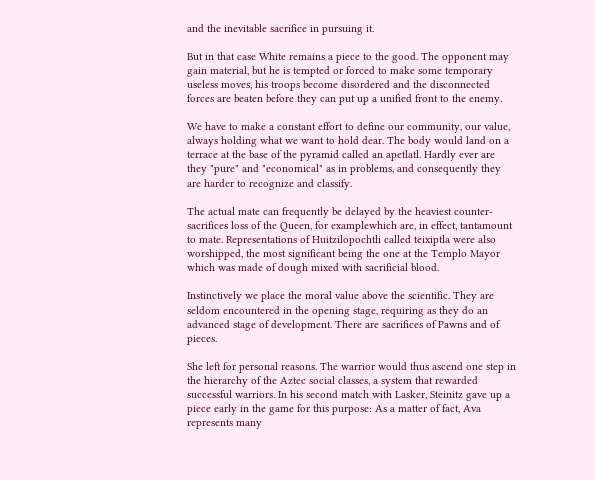and the inevitable sacrifice in pursuing it.

But in that case White remains a piece to the good. The opponent may gain material, but he is tempted or forced to make some temporary useless moves, his troops become disordered and the disconnected forces are beaten before they can put up a unified front to the enemy.

We have to make a constant effort to define our community, our value, always holding what we want to hold dear. The body would land on a terrace at the base of the pyramid called an apetlatl. Hardly ever are they "pure" and "economical" as in problems, and consequently they are harder to recognize and classify.

The actual mate can frequently be delayed by the heaviest counter-sacrifices loss of the Queen, for examplewhich are, in effect, tantamount to mate. Representations of Huitzilopochtli called teixiptla were also worshipped, the most significant being the one at the Templo Mayor which was made of dough mixed with sacrificial blood.

Instinctively we place the moral value above the scientific. They are seldom encountered in the opening stage, requiring as they do an advanced stage of development. There are sacrifices of Pawns and of pieces.

She left for personal reasons. The warrior would thus ascend one step in the hierarchy of the Aztec social classes, a system that rewarded successful warriors. In his second match with Lasker, Steinitz gave up a piece early in the game for this purpose: As a matter of fact, Ava represents many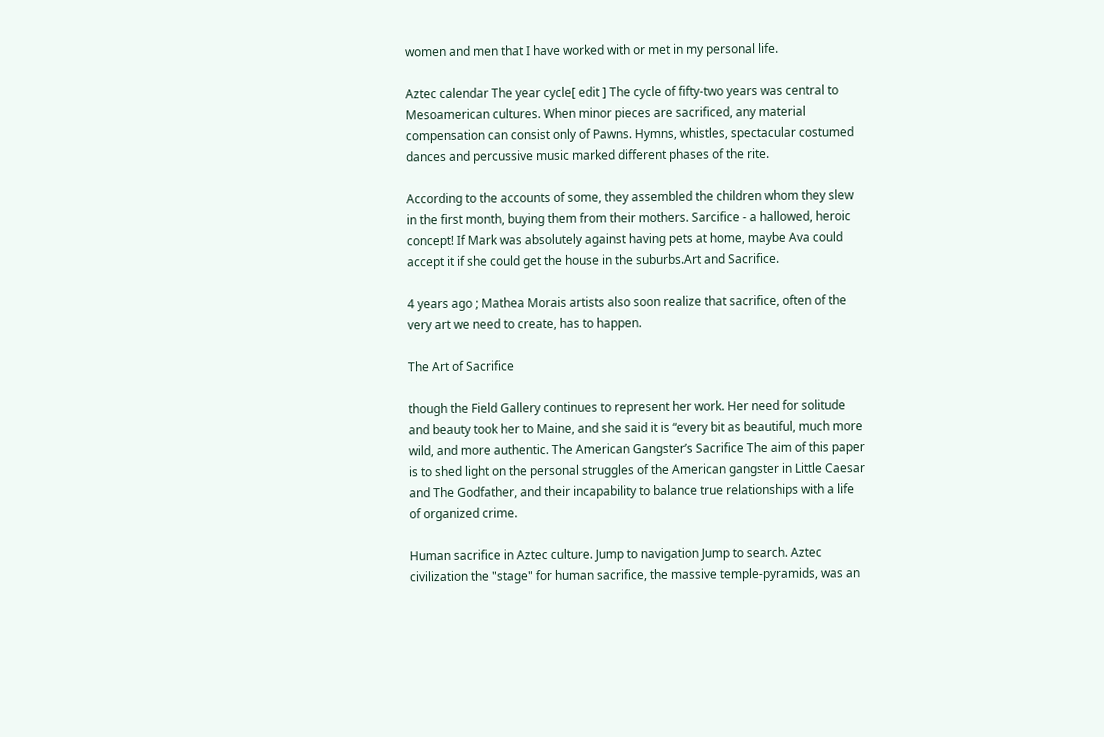women and men that I have worked with or met in my personal life.

Aztec calendar The year cycle[ edit ] The cycle of fifty-two years was central to Mesoamerican cultures. When minor pieces are sacrificed, any material compensation can consist only of Pawns. Hymns, whistles, spectacular costumed dances and percussive music marked different phases of the rite.

According to the accounts of some, they assembled the children whom they slew in the first month, buying them from their mothers. Sarcifice - a hallowed, heroic concept! If Mark was absolutely against having pets at home, maybe Ava could accept it if she could get the house in the suburbs.Art and Sacrifice.

4 years ago ; Mathea Morais artists also soon realize that sacrifice, often of the very art we need to create, has to happen.

The Art of Sacrifice

though the Field Gallery continues to represent her work. Her need for solitude and beauty took her to Maine, and she said it is “every bit as beautiful, much more wild, and more authentic. The American Gangster’s Sacrifice The aim of this paper is to shed light on the personal struggles of the American gangster in Little Caesar and The Godfather, and their incapability to balance true relationships with a life of organized crime.

Human sacrifice in Aztec culture. Jump to navigation Jump to search. Aztec civilization the "stage" for human sacrifice, the massive temple-pyramids, was an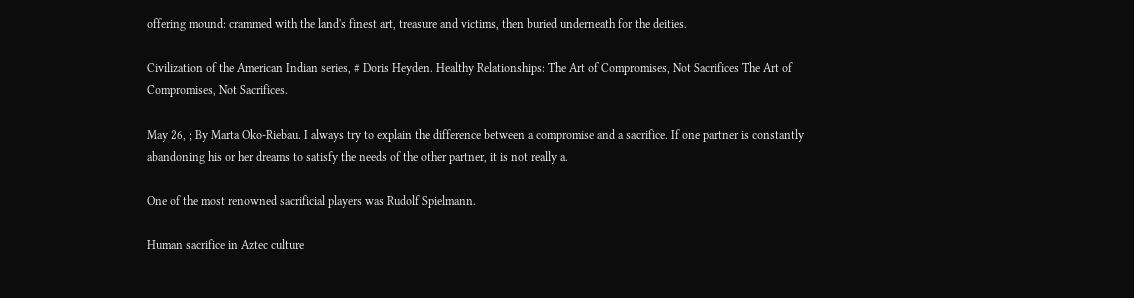offering mound: crammed with the land's finest art, treasure and victims, then buried underneath for the deities.

Civilization of the American Indian series, # Doris Heyden. Healthy Relationships: The Art of Compromises, Not Sacrifices The Art of Compromises, Not Sacrifices.

May 26, ; By Marta Oko-Riebau. I always try to explain the difference between a compromise and a sacrifice. If one partner is constantly abandoning his or her dreams to satisfy the needs of the other partner, it is not really a.

One of the most renowned sacrificial players was Rudolf Spielmann.

Human sacrifice in Aztec culture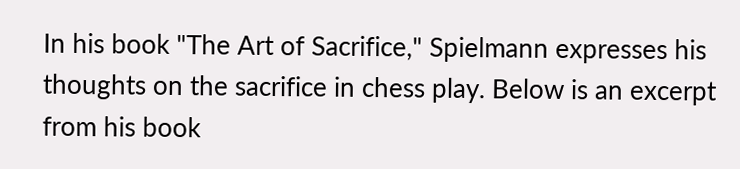In his book "The Art of Sacrifice," Spielmann expresses his thoughts on the sacrifice in chess play. Below is an excerpt from his book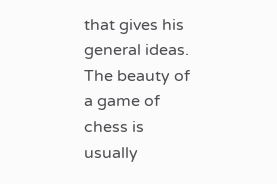that gives his general ideas. The beauty of a game of chess is usually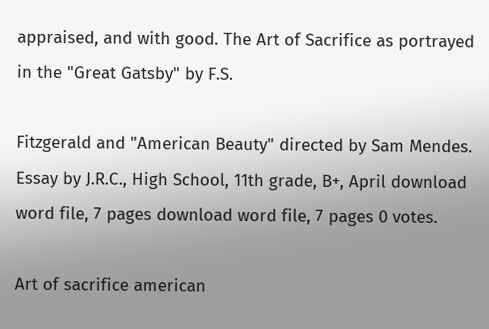appraised, and with good. The Art of Sacrifice as portrayed in the "Great Gatsby" by F.S.

Fitzgerald and "American Beauty" directed by Sam Mendes. Essay by J.R.C., High School, 11th grade, B+, April download word file, 7 pages download word file, 7 pages 0 votes.

Art of sacrifice american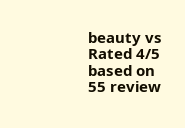beauty vs
Rated 4/5 based on 55 review